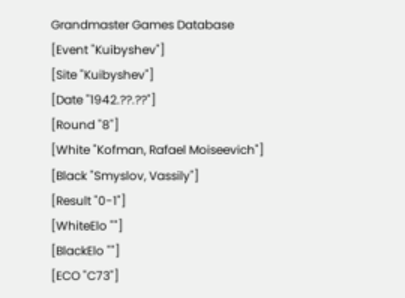Grandmaster Games Database
[Event "Kuibyshev"]
[Site "Kuibyshev"]
[Date "1942.??.??"]
[Round "8"]
[White "Kofman, Rafael Moiseevich"]
[Black "Smyslov, Vassily"]
[Result "0-1"]
[WhiteElo ""]
[BlackElo ""]
[ECO "C73"]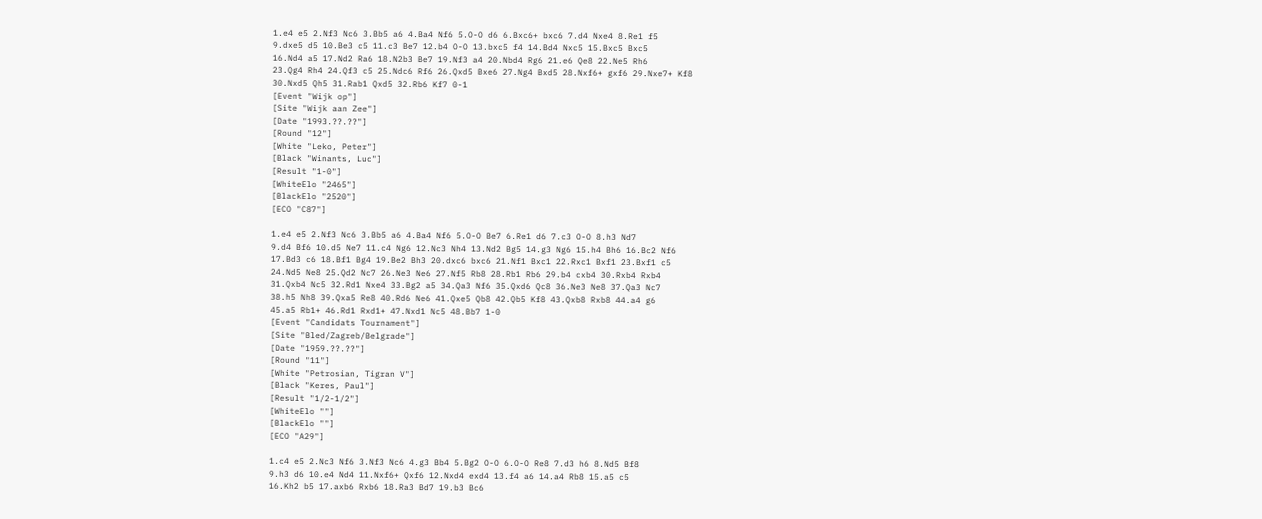1.e4 e5 2.Nf3 Nc6 3.Bb5 a6 4.Ba4 Nf6 5.O-O d6 6.Bxc6+ bxc6 7.d4 Nxe4 8.Re1 f5
9.dxe5 d5 10.Be3 c5 11.c3 Be7 12.b4 O-O 13.bxc5 f4 14.Bd4 Nxc5 15.Bxc5 Bxc5
16.Nd4 a5 17.Nd2 Ra6 18.N2b3 Be7 19.Nf3 a4 20.Nbd4 Rg6 21.e6 Qe8 22.Ne5 Rh6
23.Qg4 Rh4 24.Qf3 c5 25.Ndc6 Rf6 26.Qxd5 Bxe6 27.Ng4 Bxd5 28.Nxf6+ gxf6 29.Nxe7+ Kf8
30.Nxd5 Qh5 31.Rab1 Qxd5 32.Rb6 Kf7 0-1
[Event "Wijk op"]
[Site "Wijk aan Zee"]
[Date "1993.??.??"]
[Round "12"]
[White "Leko, Peter"]
[Black "Winants, Luc"]
[Result "1-0"]
[WhiteElo "2465"]
[BlackElo "2520"]
[ECO "C87"]

1.e4 e5 2.Nf3 Nc6 3.Bb5 a6 4.Ba4 Nf6 5.O-O Be7 6.Re1 d6 7.c3 O-O 8.h3 Nd7
9.d4 Bf6 10.d5 Ne7 11.c4 Ng6 12.Nc3 Nh4 13.Nd2 Bg5 14.g3 Ng6 15.h4 Bh6 16.Bc2 Nf6
17.Bd3 c6 18.Bf1 Bg4 19.Be2 Bh3 20.dxc6 bxc6 21.Nf1 Bxc1 22.Rxc1 Bxf1 23.Bxf1 c5
24.Nd5 Ne8 25.Qd2 Nc7 26.Ne3 Ne6 27.Nf5 Rb8 28.Rb1 Rb6 29.b4 cxb4 30.Rxb4 Rxb4
31.Qxb4 Nc5 32.Rd1 Nxe4 33.Bg2 a5 34.Qa3 Nf6 35.Qxd6 Qc8 36.Ne3 Ne8 37.Qa3 Nc7
38.h5 Nh8 39.Qxa5 Re8 40.Rd6 Ne6 41.Qxe5 Qb8 42.Qb5 Kf8 43.Qxb8 Rxb8 44.a4 g6
45.a5 Rb1+ 46.Rd1 Rxd1+ 47.Nxd1 Nc5 48.Bb7 1-0
[Event "Candidats Tournament"]
[Site "Bled/Zagreb/Belgrade"]
[Date "1959.??.??"]
[Round "11"]
[White "Petrosian, Tigran V"]
[Black "Keres, Paul"]
[Result "1/2-1/2"]
[WhiteElo ""]
[BlackElo ""]
[ECO "A29"]

1.c4 e5 2.Nc3 Nf6 3.Nf3 Nc6 4.g3 Bb4 5.Bg2 O-O 6.O-O Re8 7.d3 h6 8.Nd5 Bf8
9.h3 d6 10.e4 Nd4 11.Nxf6+ Qxf6 12.Nxd4 exd4 13.f4 a6 14.a4 Rb8 15.a5 c5
16.Kh2 b5 17.axb6 Rxb6 18.Ra3 Bd7 19.b3 Bc6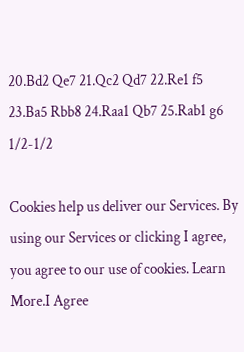20.Bd2 Qe7 21.Qc2 Qd7 22.Re1 f5
23.Ba5 Rbb8 24.Raa1 Qb7 25.Rab1 g6 1/2-1/2

Cookies help us deliver our Services. By using our Services or clicking I agree, you agree to our use of cookies. Learn More.I Agree